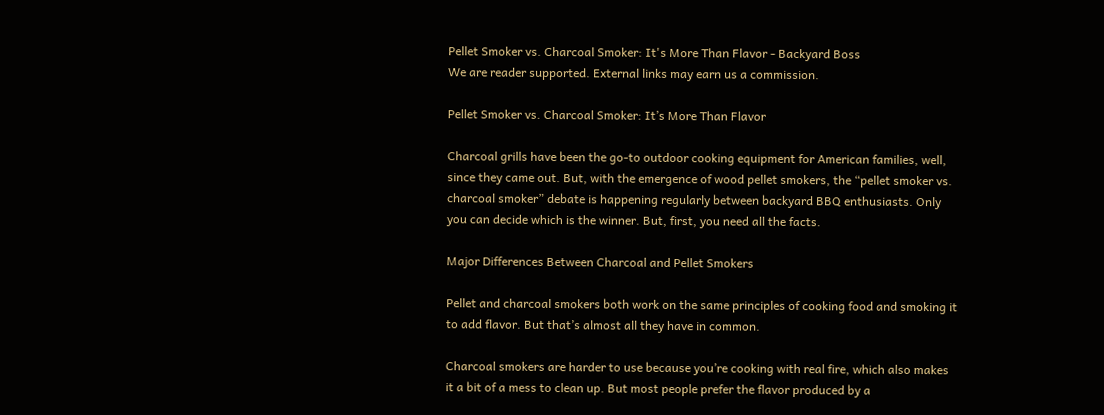Pellet Smoker vs. Charcoal Smoker: It's More Than Flavor - Backyard Boss
We are reader supported. External links may earn us a commission.

Pellet Smoker vs. Charcoal Smoker: It’s More Than Flavor

Charcoal grills have been the go-to outdoor cooking equipment for American families, well, since they came out. But, with the emergence of wood pellet smokers, the “pellet smoker vs. charcoal smoker” debate is happening regularly between backyard BBQ enthusiasts. Only you can decide which is the winner. But, first, you need all the facts.

Major Differences Between Charcoal and Pellet Smokers

Pellet and charcoal smokers both work on the same principles of cooking food and smoking it to add flavor. But that’s almost all they have in common.

Charcoal smokers are harder to use because you’re cooking with real fire, which also makes it a bit of a mess to clean up. But most people prefer the flavor produced by a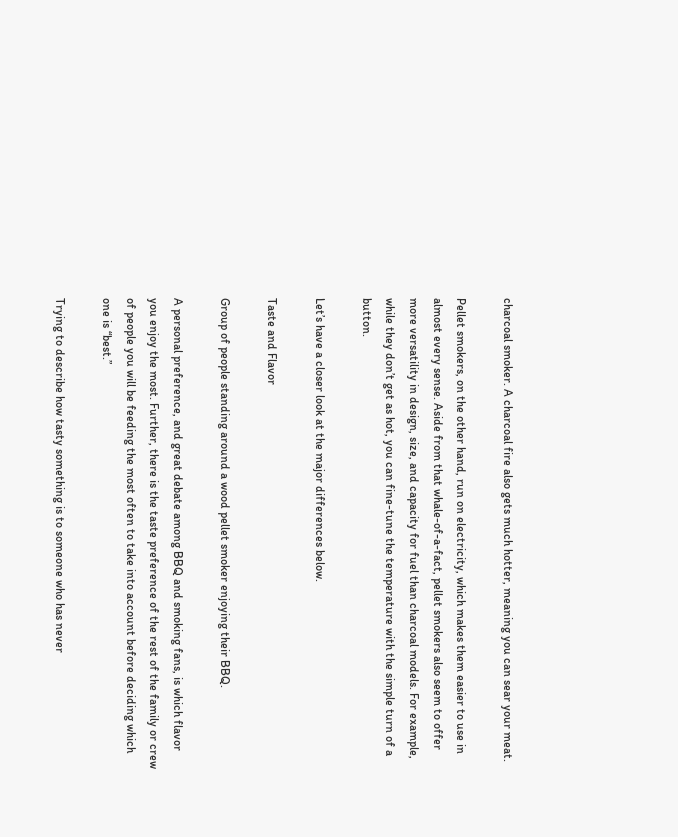charcoal smoker. A charcoal fire also gets much hotter, meaning you can sear your meat.

Pellet smokers, on the other hand, run on electricity, which makes them easier to use in almost every sense. Aside from that whale-of-a-fact, pellet smokers also seem to offer more versatility in design, size, and capacity for fuel than charcoal models. For example, while they don’t get as hot, you can fine-tune the temperature with the simple turn of a button.

Let’s have a closer look at the major differences below.

Taste and Flavor

Group of people standing around a wood pellet smoker enjoying their BBQ.

A personal preference, and great debate among BBQ and smoking fans, is which flavor you enjoy the most. Further, there is the taste preference of the rest of the family or crew of people you will be feeding the most often to take into account before deciding which one is “best.”

Trying to describe how tasty something is to someone who has never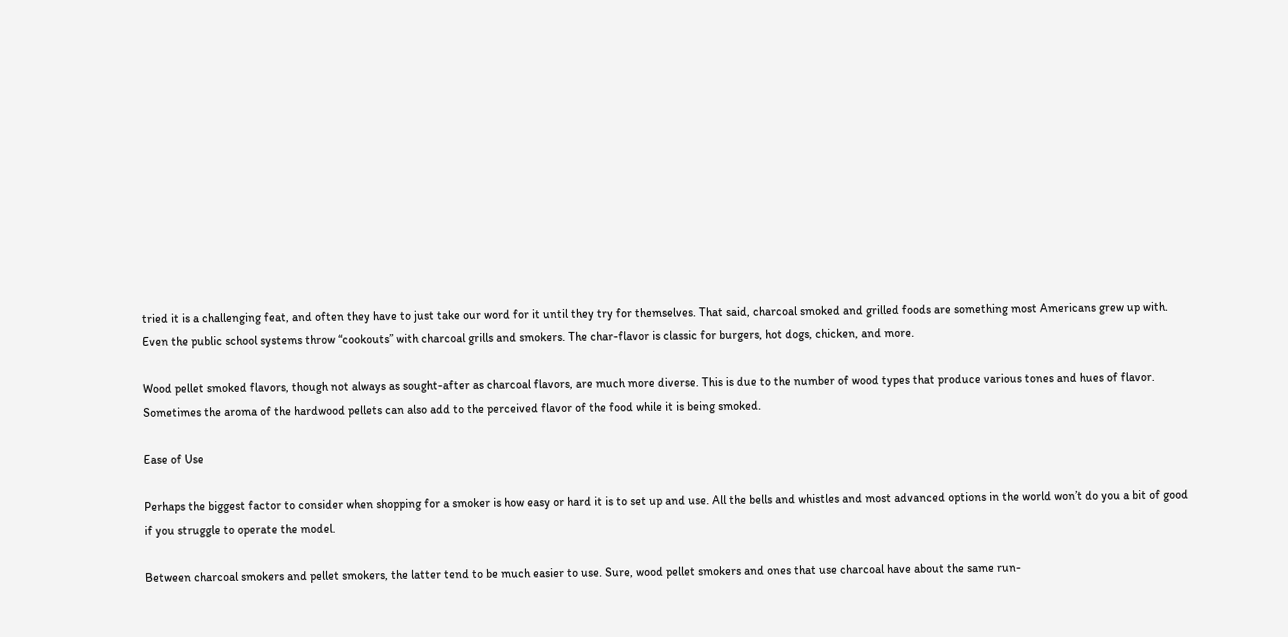tried it is a challenging feat, and often they have to just take our word for it until they try for themselves. That said, charcoal smoked and grilled foods are something most Americans grew up with. Even the public school systems throw “cookouts” with charcoal grills and smokers. The char-flavor is classic for burgers, hot dogs, chicken, and more.

Wood pellet smoked flavors, though not always as sought-after as charcoal flavors, are much more diverse. This is due to the number of wood types that produce various tones and hues of flavor. Sometimes the aroma of the hardwood pellets can also add to the perceived flavor of the food while it is being smoked.

Ease of Use

Perhaps the biggest factor to consider when shopping for a smoker is how easy or hard it is to set up and use. All the bells and whistles and most advanced options in the world won’t do you a bit of good if you struggle to operate the model.

Between charcoal smokers and pellet smokers, the latter tend to be much easier to use. Sure, wood pellet smokers and ones that use charcoal have about the same run-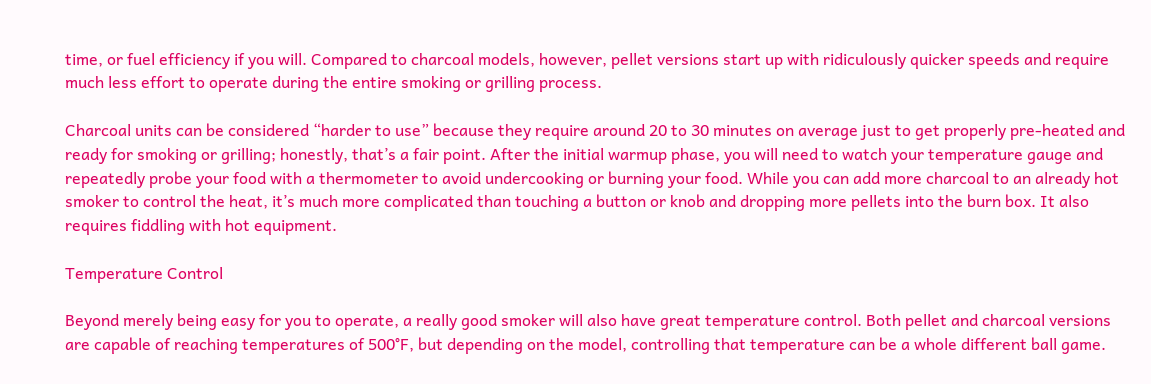time, or fuel efficiency if you will. Compared to charcoal models, however, pellet versions start up with ridiculously quicker speeds and require much less effort to operate during the entire smoking or grilling process.

Charcoal units can be considered “harder to use” because they require around 20 to 30 minutes on average just to get properly pre-heated and ready for smoking or grilling; honestly, that’s a fair point. After the initial warmup phase, you will need to watch your temperature gauge and repeatedly probe your food with a thermometer to avoid undercooking or burning your food. While you can add more charcoal to an already hot smoker to control the heat, it’s much more complicated than touching a button or knob and dropping more pellets into the burn box. It also requires fiddling with hot equipment.

Temperature Control

Beyond merely being easy for you to operate, a really good smoker will also have great temperature control. Both pellet and charcoal versions are capable of reaching temperatures of 500°F, but depending on the model, controlling that temperature can be a whole different ball game.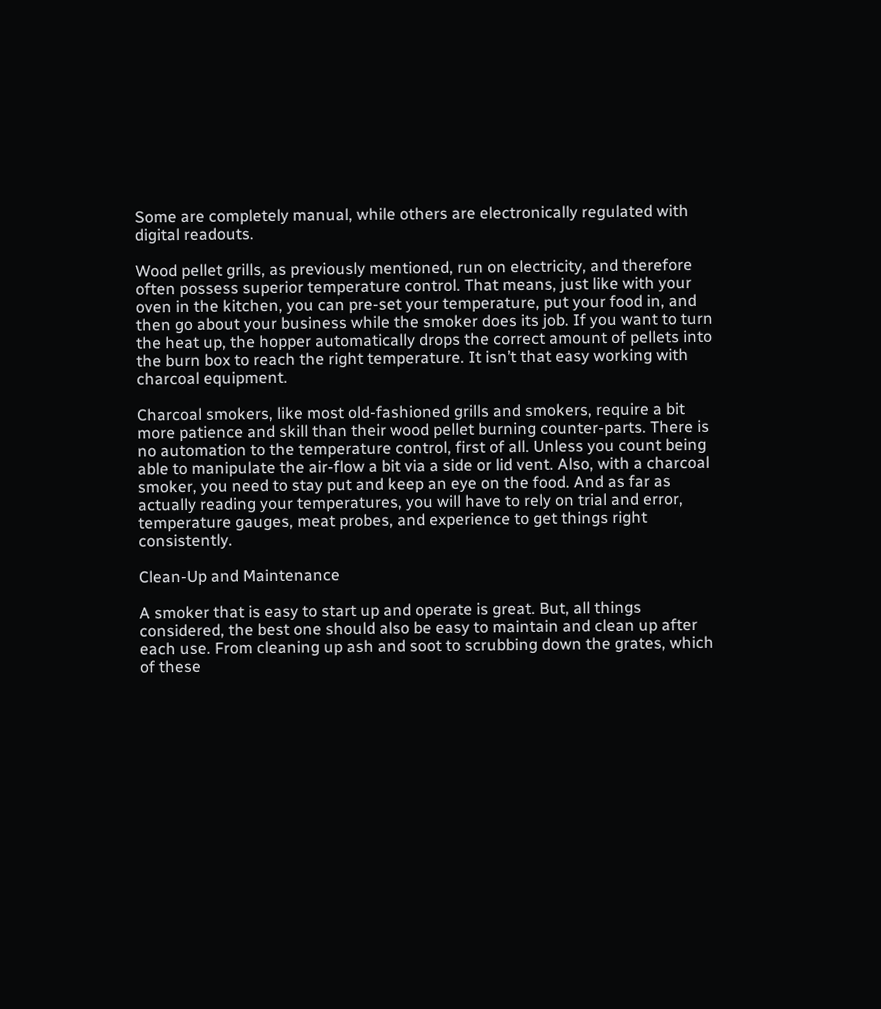Some are completely manual, while others are electronically regulated with digital readouts.

Wood pellet grills, as previously mentioned, run on electricity, and therefore often possess superior temperature control. That means, just like with your oven in the kitchen, you can pre-set your temperature, put your food in, and then go about your business while the smoker does its job. If you want to turn the heat up, the hopper automatically drops the correct amount of pellets into the burn box to reach the right temperature. It isn’t that easy working with charcoal equipment.

Charcoal smokers, like most old-fashioned grills and smokers, require a bit more patience and skill than their wood pellet burning counter-parts. There is no automation to the temperature control, first of all. Unless you count being able to manipulate the air-flow a bit via a side or lid vent. Also, with a charcoal smoker, you need to stay put and keep an eye on the food. And as far as actually reading your temperatures, you will have to rely on trial and error, temperature gauges, meat probes, and experience to get things right consistently.

Clean-Up and Maintenance

A smoker that is easy to start up and operate is great. But, all things considered, the best one should also be easy to maintain and clean up after each use. From cleaning up ash and soot to scrubbing down the grates, which of these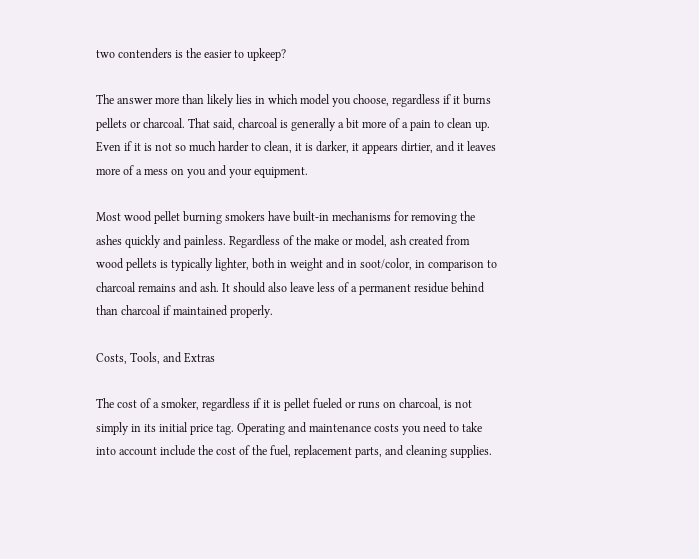two contenders is the easier to upkeep?

The answer more than likely lies in which model you choose, regardless if it burns pellets or charcoal. That said, charcoal is generally a bit more of a pain to clean up. Even if it is not so much harder to clean, it is darker, it appears dirtier, and it leaves more of a mess on you and your equipment.

Most wood pellet burning smokers have built-in mechanisms for removing the ashes quickly and painless. Regardless of the make or model, ash created from wood pellets is typically lighter, both in weight and in soot/color, in comparison to charcoal remains and ash. It should also leave less of a permanent residue behind than charcoal if maintained properly.

Costs, Tools, and Extras

The cost of a smoker, regardless if it is pellet fueled or runs on charcoal, is not simply in its initial price tag. Operating and maintenance costs you need to take into account include the cost of the fuel, replacement parts, and cleaning supplies.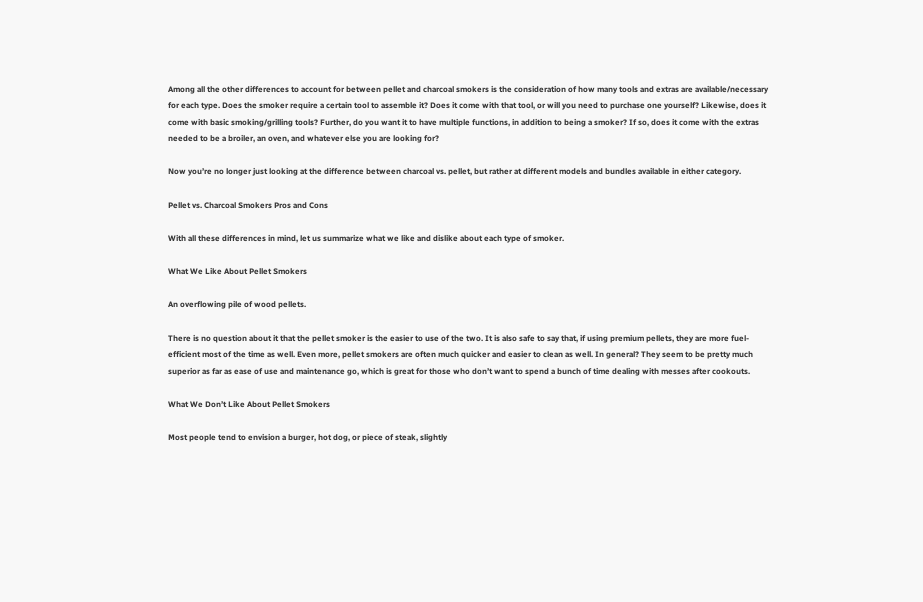Among all the other differences to account for between pellet and charcoal smokers is the consideration of how many tools and extras are available/necessary for each type. Does the smoker require a certain tool to assemble it? Does it come with that tool, or will you need to purchase one yourself? Likewise, does it come with basic smoking/grilling tools? Further, do you want it to have multiple functions, in addition to being a smoker? If so, does it come with the extras needed to be a broiler, an oven, and whatever else you are looking for?

Now you’re no longer just looking at the difference between charcoal vs. pellet, but rather at different models and bundles available in either category.

Pellet vs. Charcoal Smokers Pros and Cons

With all these differences in mind, let us summarize what we like and dislike about each type of smoker.

What We Like About Pellet Smokers

An overflowing pile of wood pellets.

There is no question about it that the pellet smoker is the easier to use of the two. It is also safe to say that, if using premium pellets, they are more fuel-efficient most of the time as well. Even more, pellet smokers are often much quicker and easier to clean as well. In general? They seem to be pretty much superior as far as ease of use and maintenance go, which is great for those who don’t want to spend a bunch of time dealing with messes after cookouts.

What We Don’t Like About Pellet Smokers

Most people tend to envision a burger, hot dog, or piece of steak, slightly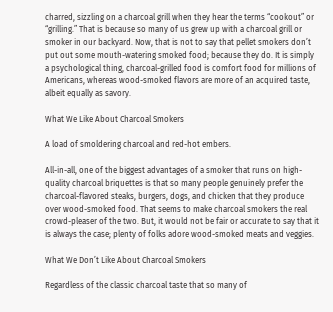charred, sizzling on a charcoal grill when they hear the terms “cookout” or  “grilling.” That is because so many of us grew up with a charcoal grill or smoker in our backyard. Now, that is not to say that pellet smokers don’t put out some mouth-watering smoked food; because they do. It is simply a psychological thing, charcoal-grilled food is comfort food for millions of Americans, whereas wood-smoked flavors are more of an acquired taste, albeit equally as savory.

What We Like About Charcoal Smokers

A load of smoldering charcoal and red-hot embers.

All-in-all, one of the biggest advantages of a smoker that runs on high-quality charcoal briquettes is that so many people genuinely prefer the charcoal-flavored steaks, burgers, dogs, and chicken that they produce over wood-smoked food. That seems to make charcoal smokers the real crowd-pleaser of the two. But, it would not be fair or accurate to say that it is always the case; plenty of folks adore wood-smoked meats and veggies.

What We Don’t Like About Charcoal Smokers

Regardless of the classic charcoal taste that so many of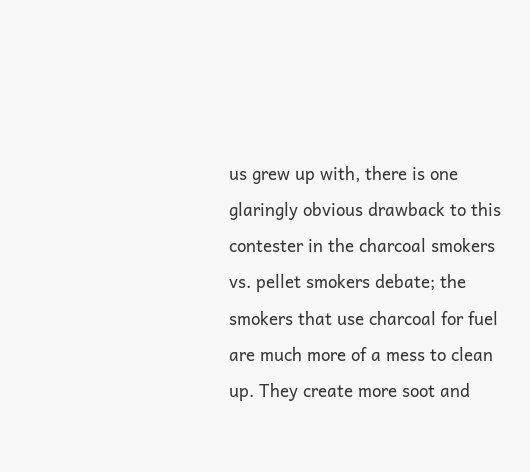us grew up with, there is one glaringly obvious drawback to this contester in the charcoal smokers vs. pellet smokers debate; the smokers that use charcoal for fuel are much more of a mess to clean up. They create more soot and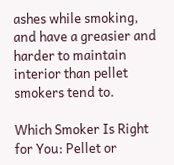ashes while smoking, and have a greasier and harder to maintain interior than pellet smokers tend to.

Which Smoker Is Right for You: Pellet or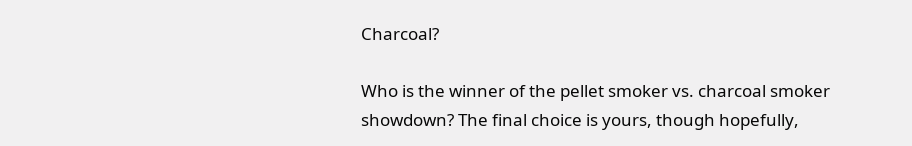Charcoal?

Who is the winner of the pellet smoker vs. charcoal smoker showdown? The final choice is yours, though hopefully,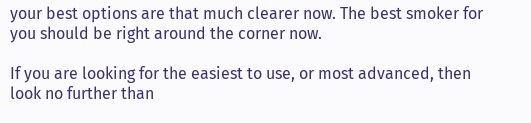your best options are that much clearer now. The best smoker for you should be right around the corner now.

If you are looking for the easiest to use, or most advanced, then look no further than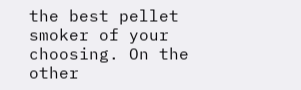the best pellet smoker of your choosing. On the other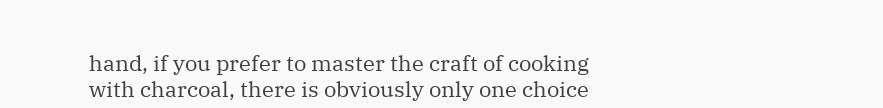hand, if you prefer to master the craft of cooking with charcoal, there is obviously only one choice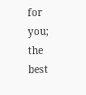for you; the best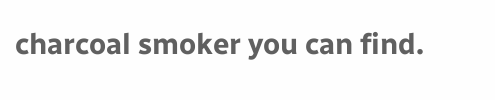charcoal smoker you can find.